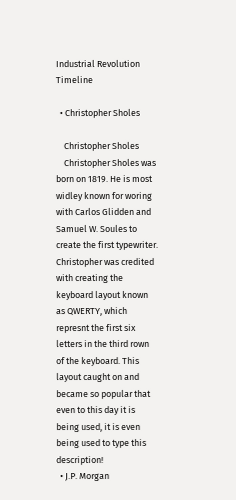Industrial Revolution Timeline

  • Christopher Sholes

    Christopher Sholes
    Christopher Sholes was born on 1819. He is most widley known for woring with Carlos Glidden and Samuel W. Soules to create the first typewriter. Christopher was credited with creating the keyboard layout known as QWERTY, which represnt the first six letters in the third rown of the keyboard. This layout caught on and became so popular that even to this day it is being used, it is even being used to type this description!
  • J.P. Morgan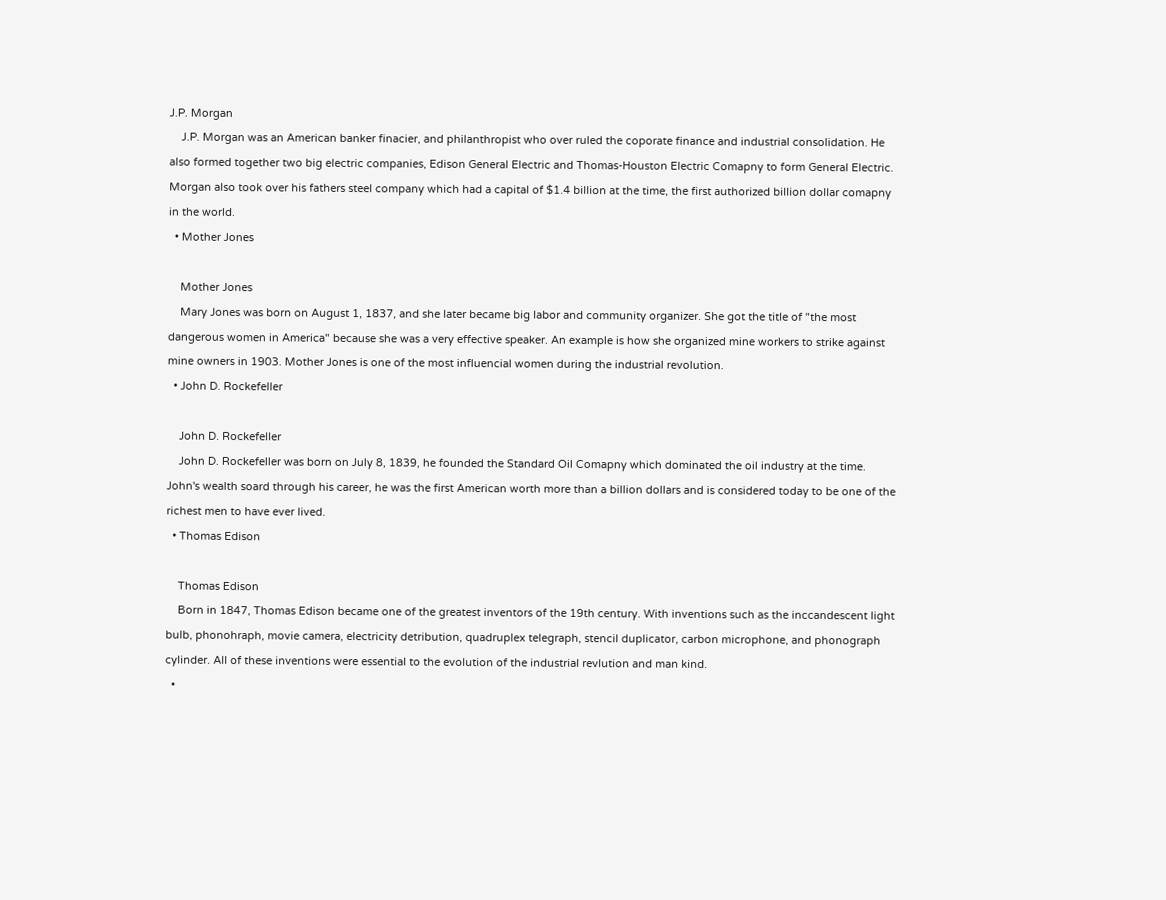J.P. Morgan
    J.P. Morgan was an American banker finacier, and philanthropist who over ruled the coporate finance and industrial consolidation. He also formed together two big electric companies, Edison General Electric and Thomas-Houston Electric Comapny to form General Electric. Morgan also took over his fathers steel company which had a capital of $1.4 billion at the time, the first authorized billion dollar comapny in the world.
  • Mother Jones

    Mother Jones
    Mary Jones was born on August 1, 1837, and she later became big labor and community organizer. She got the title of "the most dangerous women in America" because she was a very effective speaker. An example is how she organized mine workers to strike against mine owners in 1903. Mother Jones is one of the most influencial women during the industrial revolution.
  • John D. Rockefeller

    John D. Rockefeller
    John D. Rockefeller was born on July 8, 1839, he founded the Standard Oil Comapny which dominated the oil industry at the time. John's wealth soard through his career, he was the first American worth more than a billion dollars and is considered today to be one of the richest men to have ever lived.
  • Thomas Edison

    Thomas Edison
    Born in 1847, Thomas Edison became one of the greatest inventors of the 19th century. With inventions such as the inccandescent light bulb, phonohraph, movie camera, electricity detribution, quadruplex telegraph, stencil duplicator, carbon microphone, and phonograph cylinder. All of these inventions were essential to the evolution of the industrial revlution and man kind.
  •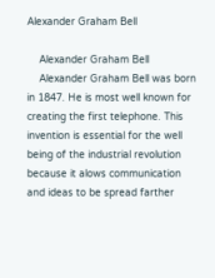Alexander Graham Bell

    Alexander Graham Bell
    Alexander Graham Bell was born in 1847. He is most well known for creating the first telephone. This invention is essential for the well being of the industrial revolution because it alows communication and ideas to be spread farther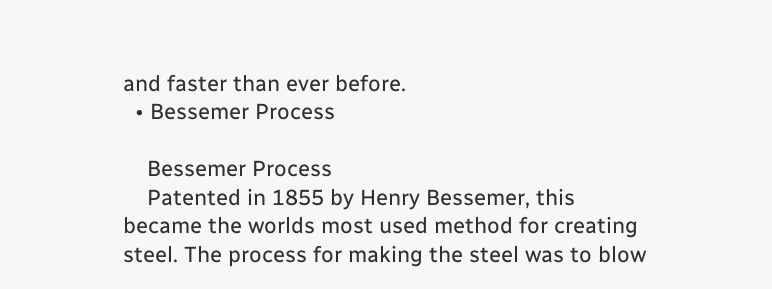and faster than ever before.
  • Bessemer Process

    Bessemer Process
    Patented in 1855 by Henry Bessemer, this became the worlds most used method for creating steel. The process for making the steel was to blow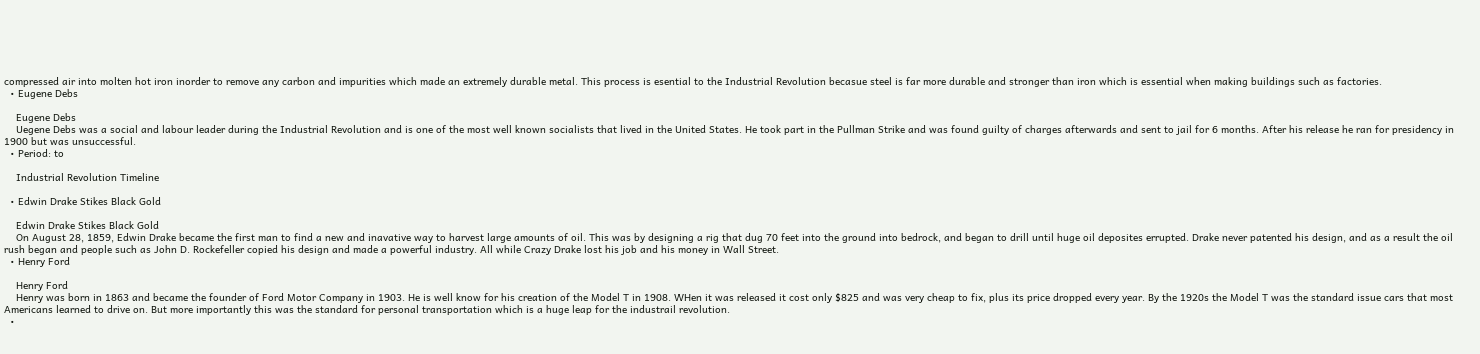compressed air into molten hot iron inorder to remove any carbon and impurities which made an extremely durable metal. This process is esential to the Industrial Revolution becasue steel is far more durable and stronger than iron which is essential when making buildings such as factories.
  • Eugene Debs

    Eugene Debs
    Uegene Debs was a social and labour leader during the Industrial Revolution and is one of the most well known socialists that lived in the United States. He took part in the Pullman Strike and was found guilty of charges afterwards and sent to jail for 6 months. After his release he ran for presidency in 1900 but was unsuccessful.
  • Period: to

    Industrial Revolution Timeline

  • Edwin Drake Stikes Black Gold

    Edwin Drake Stikes Black Gold
    On August 28, 1859, Edwin Drake became the first man to find a new and inavative way to harvest large amounts of oil. This was by designing a rig that dug 70 feet into the ground into bedrock, and began to drill until huge oil deposites errupted. Drake never patented his design, and as a result the oil rush began and people such as John D. Rockefeller copied his design and made a powerful industry. All while Crazy Drake lost his job and his money in Wall Street.
  • Henry Ford

    Henry Ford
    Henry was born in 1863 and became the founder of Ford Motor Company in 1903. He is well know for his creation of the Model T in 1908. WHen it was released it cost only $825 and was very cheap to fix, plus its price dropped every year. By the 1920s the Model T was the standard issue cars that most Americans learned to drive on. But more importantly this was the standard for personal transportation which is a huge leap for the industrail revolution.
  •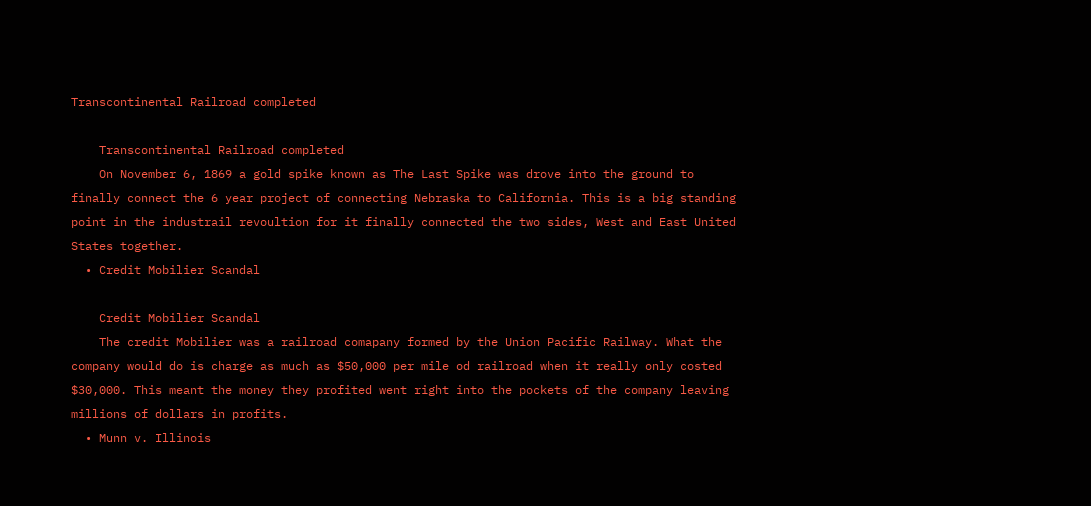Transcontinental Railroad completed

    Transcontinental Railroad completed
    On November 6, 1869 a gold spike known as The Last Spike was drove into the ground to finally connect the 6 year project of connecting Nebraska to California. This is a big standing point in the industrail revoultion for it finally connected the two sides, West and East United States together.
  • Credit Mobilier Scandal

    Credit Mobilier Scandal
    The credit Mobilier was a railroad comapany formed by the Union Pacific Railway. What the company would do is charge as much as $50,000 per mile od railroad when it really only costed $30,000. This meant the money they profited went right into the pockets of the company leaving millions of dollars in profits.
  • Munn v. Illinois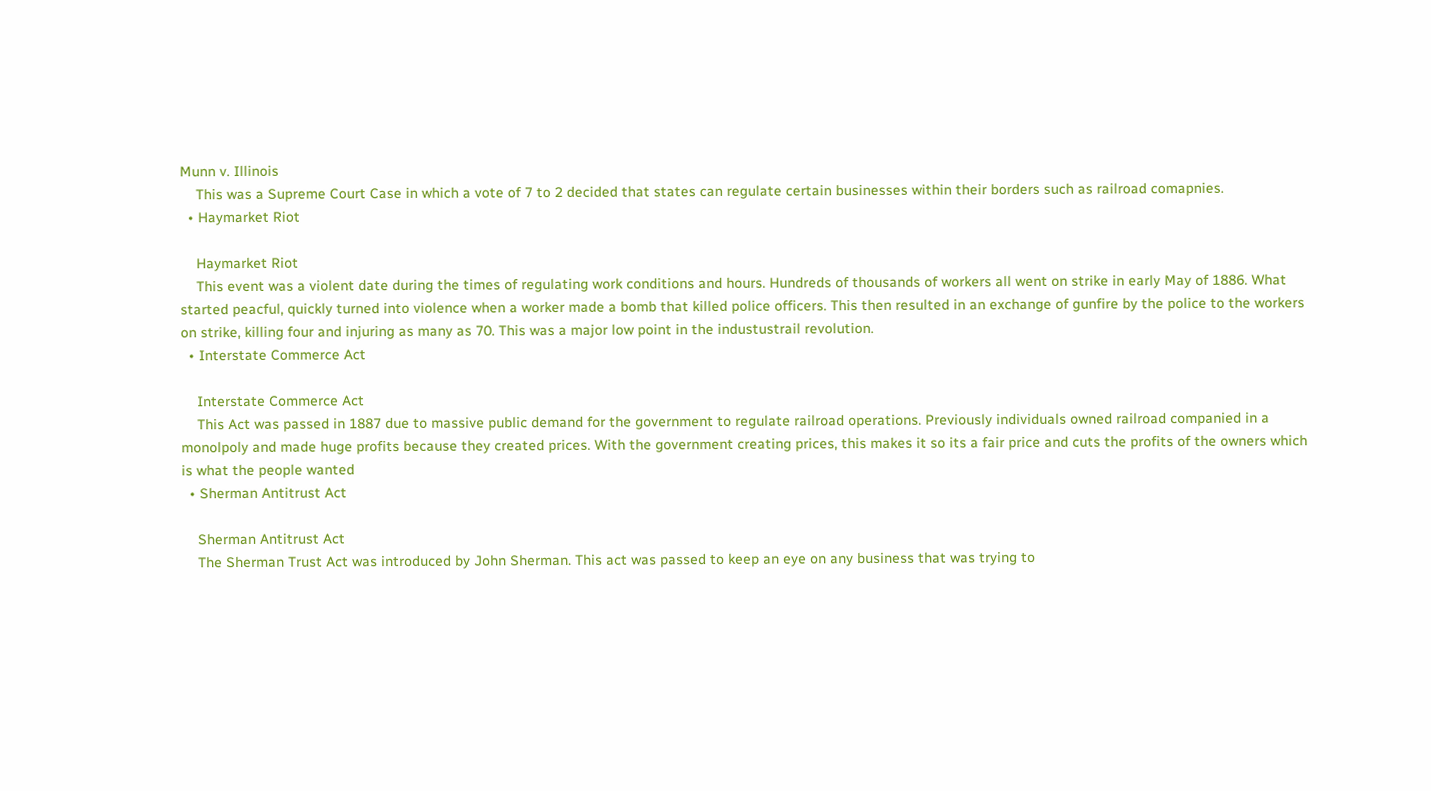Munn v. Illinois
    This was a Supreme Court Case in which a vote of 7 to 2 decided that states can regulate certain businesses within their borders such as railroad comapnies.
  • Haymarket Riot

    Haymarket Riot
    This event was a violent date during the times of regulating work conditions and hours. Hundreds of thousands of workers all went on strike in early May of 1886. What started peacful, quickly turned into violence when a worker made a bomb that killed police officers. This then resulted in an exchange of gunfire by the police to the workers on strike, killing four and injuring as many as 70. This was a major low point in the industustrail revolution.
  • Interstate Commerce Act

    Interstate Commerce Act
    This Act was passed in 1887 due to massive public demand for the government to regulate railroad operations. Previously individuals owned railroad companied in a monolpoly and made huge profits because they created prices. With the government creating prices, this makes it so its a fair price and cuts the profits of the owners which is what the people wanted
  • Sherman Antitrust Act

    Sherman Antitrust Act
    The Sherman Trust Act was introduced by John Sherman. This act was passed to keep an eye on any business that was trying to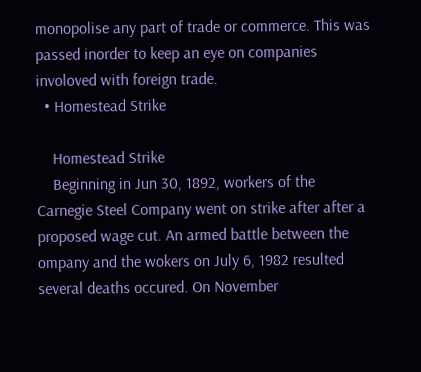monopolise any part of trade or commerce. This was passed inorder to keep an eye on companies involoved with foreign trade.
  • Homestead Strike

    Homestead Strike
    Beginning in Jun 30, 1892, workers of the Carnegie Steel Company went on strike after after a proposed wage cut. An armed battle between the ompany and the wokers on July 6, 1982 resulted several deaths occured. On November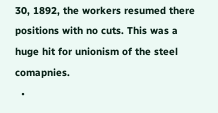30, 1892, the workers resumed there positions with no cuts. This was a huge hit for unionism of the steel comapnies.
  •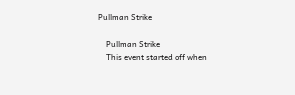Pullman Strike

    Pullman Strike
    This event started off when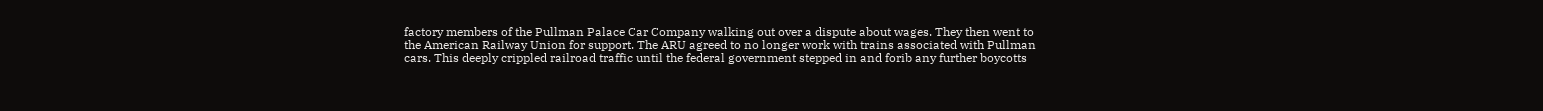factory members of the Pullman Palace Car Company walking out over a dispute about wages. They then went to the American Railway Union for support. The ARU agreed to no longer work with trains associated with Pullman cars. This deeply crippled railroad traffic until the federal government stepped in and forib any further boycotts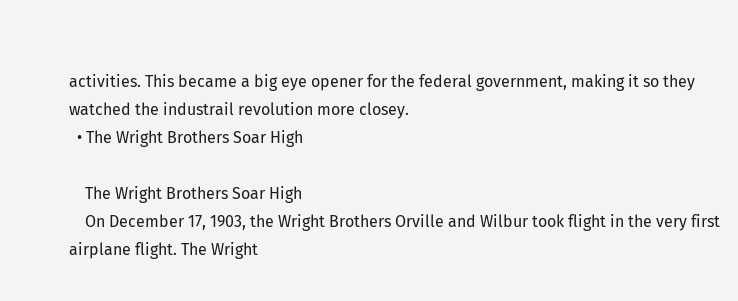activities. This became a big eye opener for the federal government, making it so they watched the industrail revolution more closey.
  • The Wright Brothers Soar High

    The Wright Brothers Soar High
    On December 17, 1903, the Wright Brothers Orville and Wilbur took flight in the very first airplane flight. The Wright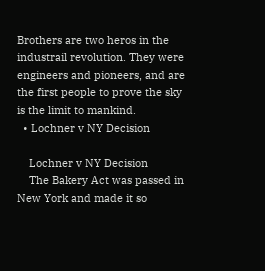Brothers are two heros in the industrail revolution. They were engineers and pioneers, and are the first people to prove the sky is the limit to mankind.
  • Lochner v NY Decision

    Lochner v NY Decision
    The Bakery Act was passed in New York and made it so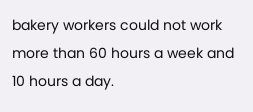bakery workers could not work more than 60 hours a week and 10 hours a day.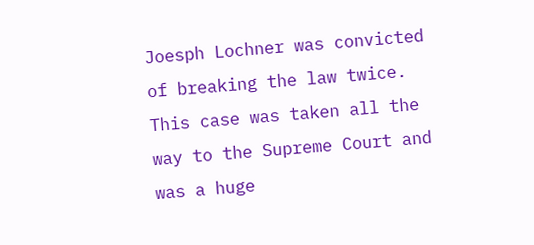Joesph Lochner was convicted of breaking the law twice. This case was taken all the way to the Supreme Court and was a huge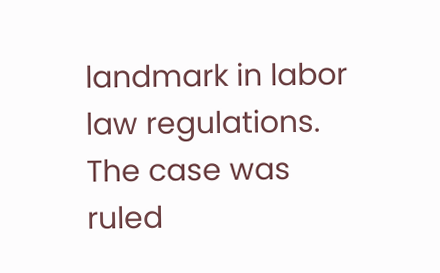landmark in labor law regulations. The case was ruled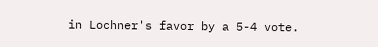in Lochner's favor by a 5-4 vote.